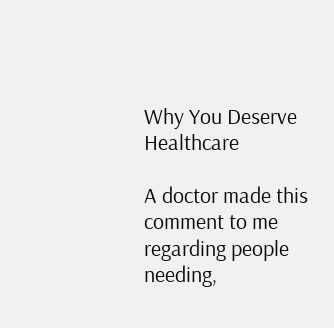Why You Deserve Healthcare

A doctor made this comment to me regarding people needing,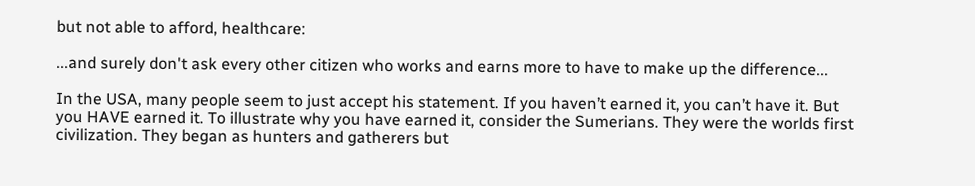but not able to afford, healthcare:

...and surely don't ask every other citizen who works and earns more to have to make up the difference...

In the USA, many people seem to just accept his statement. If you haven’t earned it, you can’t have it. But you HAVE earned it. To illustrate why you have earned it, consider the Sumerians. They were the worlds first civilization. They began as hunters and gatherers but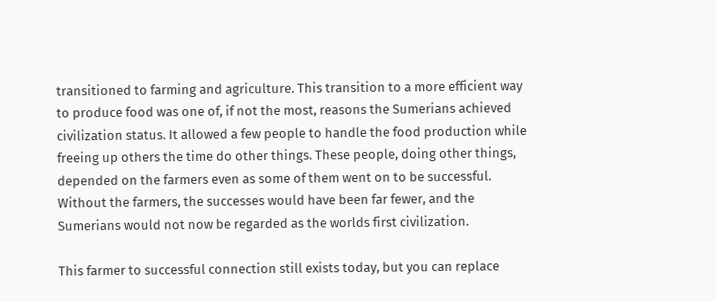transitioned to farming and agriculture. This transition to a more efficient way to produce food was one of, if not the most, reasons the Sumerians achieved civilization status. It allowed a few people to handle the food production while freeing up others the time do other things. These people, doing other things, depended on the farmers even as some of them went on to be successful. Without the farmers, the successes would have been far fewer, and the Sumerians would not now be regarded as the worlds first civilization.

This farmer to successful connection still exists today, but you can replace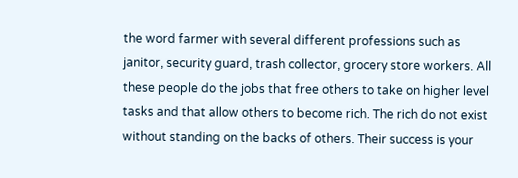the word farmer with several different professions such as janitor, security guard, trash collector, grocery store workers. All these people do the jobs that free others to take on higher level tasks and that allow others to become rich. The rich do not exist without standing on the backs of others. Their success is your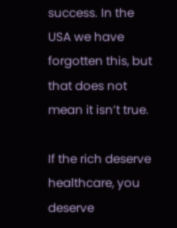success. In the USA we have forgotten this, but that does not mean it isn’t true.

If the rich deserve healthcare, you deserve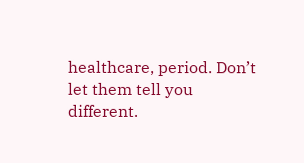healthcare, period. Don’t let them tell you different.